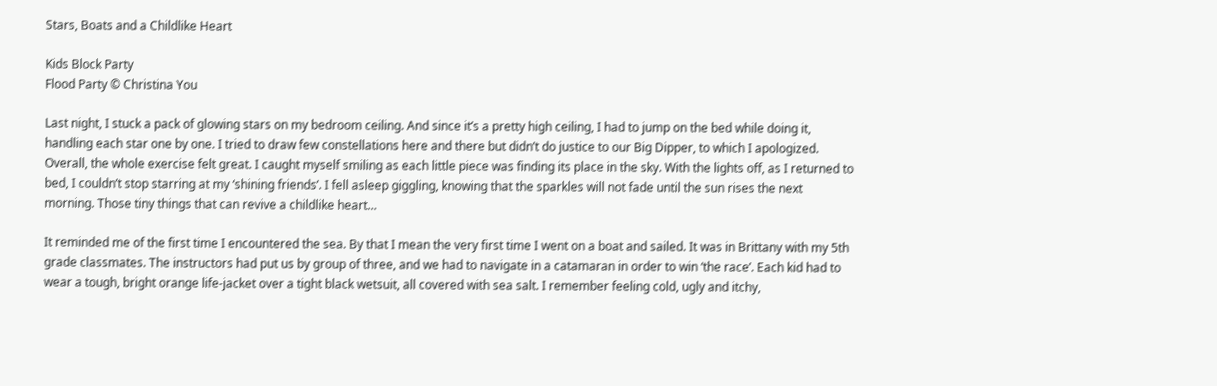Stars, Boats and a Childlike Heart

Kids Block Party
Flood Party © Christina You

Last night, I stuck a pack of glowing stars on my bedroom ceiling. And since it’s a pretty high ceiling, I had to jump on the bed while doing it, handling each star one by one. I tried to draw few constellations here and there but didn’t do justice to our Big Dipper, to which I apologized. Overall, the whole exercise felt great. I caught myself smiling as each little piece was finding its place in the sky. With the lights off, as I returned to bed, I couldn’t stop starring at my ‘shining friends’. I fell asleep giggling, knowing that the sparkles will not fade until the sun rises the next morning. Those tiny things that can revive a childlike heart…

It reminded me of the first time I encountered the sea. By that I mean the very first time I went on a boat and sailed. It was in Brittany with my 5th grade classmates. The instructors had put us by group of three, and we had to navigate in a catamaran in order to win ‘the race’. Each kid had to wear a tough, bright orange life-jacket over a tight black wetsuit, all covered with sea salt. I remember feeling cold, ugly and itchy,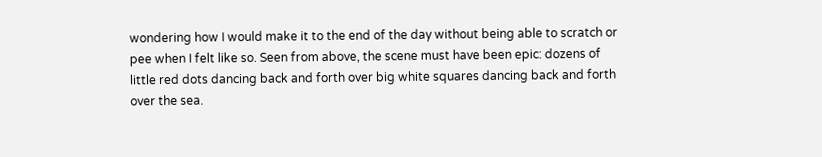wondering how I would make it to the end of the day without being able to scratch or pee when I felt like so. Seen from above, the scene must have been epic: dozens of little red dots dancing back and forth over big white squares dancing back and forth over the sea.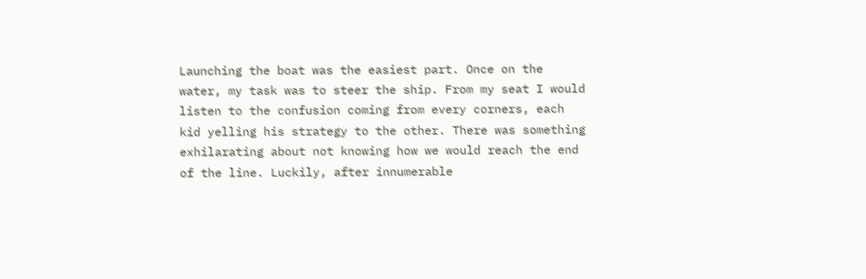Launching the boat was the easiest part. Once on the water, my task was to steer the ship. From my seat I would listen to the confusion coming from every corners, each kid yelling his strategy to the other. There was something exhilarating about not knowing how we would reach the end of the line. Luckily, after innumerable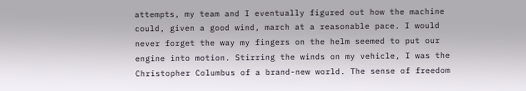attempts, my team and I eventually figured out how the machine could, given a good wind, march at a reasonable pace. I would never forget the way my fingers on the helm seemed to put our engine into motion. Stirring the winds on my vehicle, I was the Christopher Columbus of a brand-new world. The sense of freedom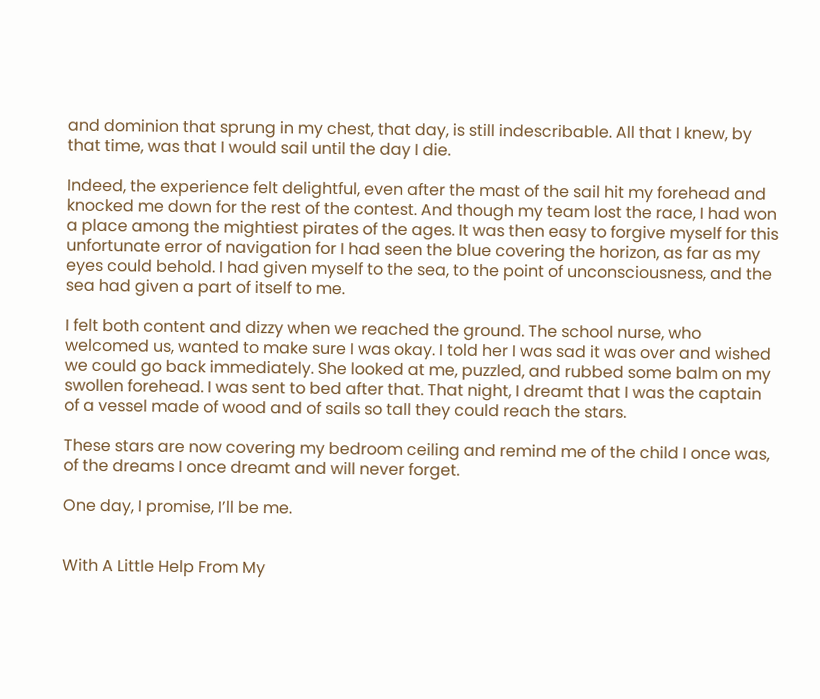and dominion that sprung in my chest, that day, is still indescribable. All that I knew, by that time, was that I would sail until the day I die.

Indeed, the experience felt delightful, even after the mast of the sail hit my forehead and knocked me down for the rest of the contest. And though my team lost the race, I had won a place among the mightiest pirates of the ages. It was then easy to forgive myself for this unfortunate error of navigation for I had seen the blue covering the horizon, as far as my eyes could behold. I had given myself to the sea, to the point of unconsciousness, and the sea had given a part of itself to me.

I felt both content and dizzy when we reached the ground. The school nurse, who welcomed us, wanted to make sure I was okay. I told her I was sad it was over and wished we could go back immediately. She looked at me, puzzled, and rubbed some balm on my swollen forehead. I was sent to bed after that. That night, I dreamt that I was the captain of a vessel made of wood and of sails so tall they could reach the stars.

These stars are now covering my bedroom ceiling and remind me of the child I once was, of the dreams I once dreamt and will never forget.

One day, I promise, I’ll be me.


With A Little Help From My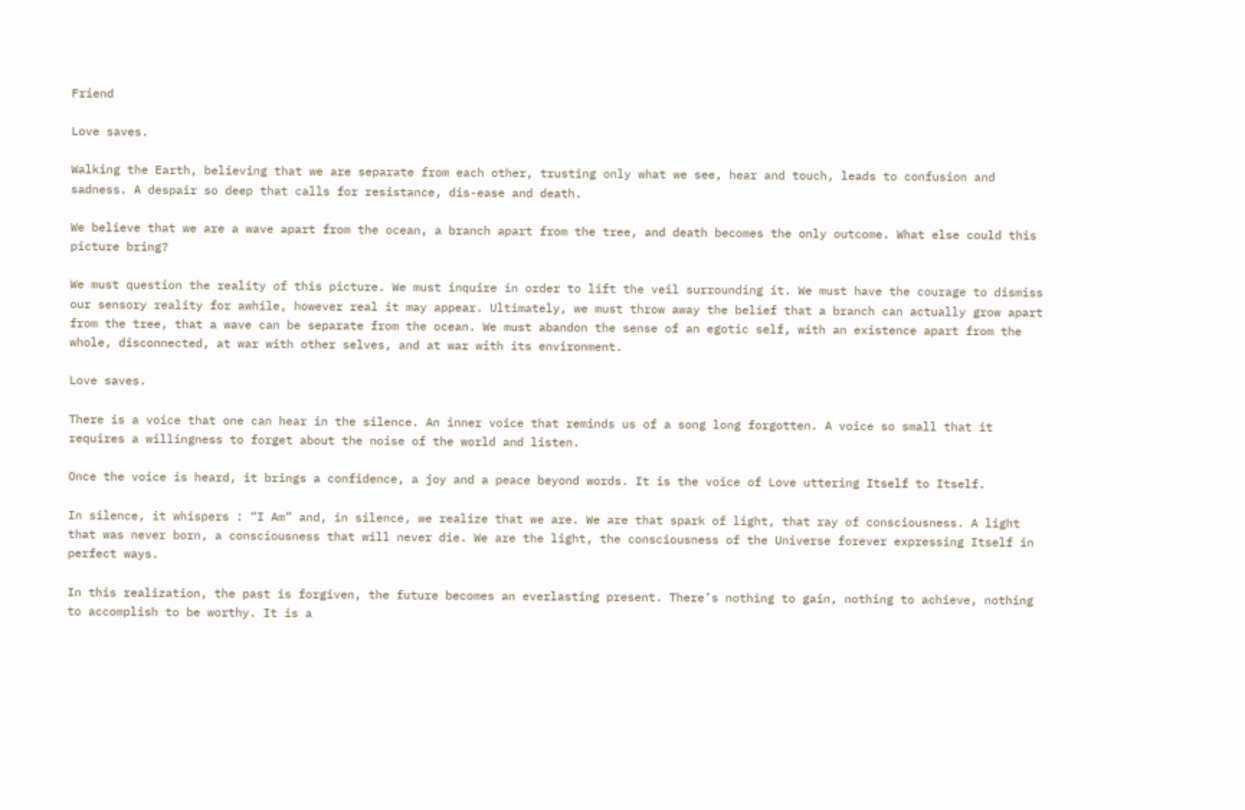Friend

Love saves.

Walking the Earth, believing that we are separate from each other, trusting only what we see, hear and touch, leads to confusion and sadness. A despair so deep that calls for resistance, dis-ease and death.

We believe that we are a wave apart from the ocean, a branch apart from the tree, and death becomes the only outcome. What else could this picture bring?

We must question the reality of this picture. We must inquire in order to lift the veil surrounding it. We must have the courage to dismiss our sensory reality for awhile, however real it may appear. Ultimately, we must throw away the belief that a branch can actually grow apart from the tree, that a wave can be separate from the ocean. We must abandon the sense of an egotic self, with an existence apart from the whole, disconnected, at war with other selves, and at war with its environment.

Love saves.

There is a voice that one can hear in the silence. An inner voice that reminds us of a song long forgotten. A voice so small that it requires a willingness to forget about the noise of the world and listen.

Once the voice is heard, it brings a confidence, a joy and a peace beyond words. It is the voice of Love uttering Itself to Itself.

In silence, it whispers : “I Am” and, in silence, we realize that we are. We are that spark of light, that ray of consciousness. A light that was never born, a consciousness that will never die. We are the light, the consciousness of the Universe forever expressing Itself in perfect ways.

In this realization, the past is forgiven, the future becomes an everlasting present. There’s nothing to gain, nothing to achieve, nothing to accomplish to be worthy. It is a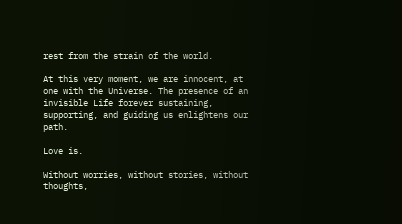rest from the strain of the world.

At this very moment, we are innocent, at one with the Universe. The presence of an invisible Life forever sustaining, supporting, and guiding us enlightens our path.

Love is.

Without worries, without stories, without thoughts,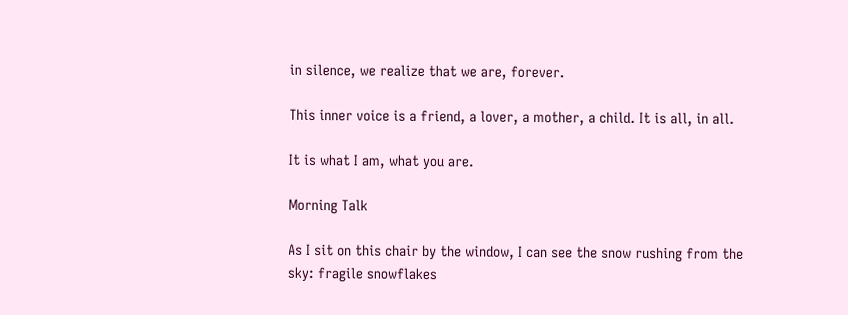in silence, we realize that we are, forever.

This inner voice is a friend, a lover, a mother, a child. It is all, in all.

It is what I am, what you are.

Morning Talk

As I sit on this chair by the window, I can see the snow rushing from the sky: fragile snowflakes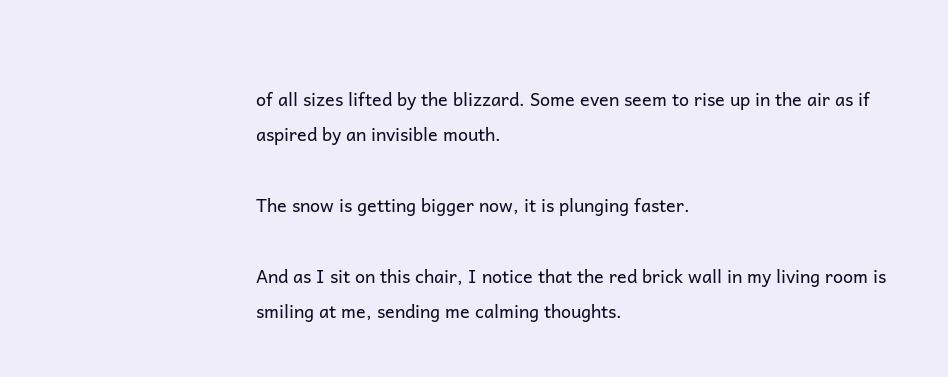of all sizes lifted by the blizzard. Some even seem to rise up in the air as if aspired by an invisible mouth.

The snow is getting bigger now, it is plunging faster.

And as I sit on this chair, I notice that the red brick wall in my living room is smiling at me, sending me calming thoughts.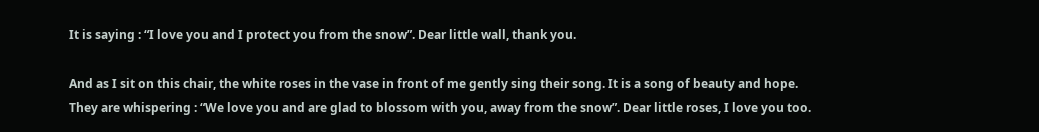It is saying : “I love you and I protect you from the snow”. Dear little wall, thank you.

And as I sit on this chair, the white roses in the vase in front of me gently sing their song. It is a song of beauty and hope. They are whispering : “We love you and are glad to blossom with you, away from the snow”. Dear little roses, I love you too.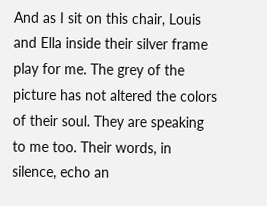And as I sit on this chair, Louis and Ella inside their silver frame play for me. The grey of the picture has not altered the colors of their soul. They are speaking to me too. Their words, in silence, echo an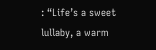: “Life’s a sweet lullaby, a warm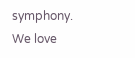symphony. We love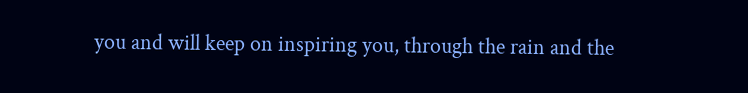you and will keep on inspiring you, through the rain and the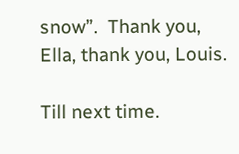snow”.  Thank you, Ella, thank you, Louis.

Till next time.